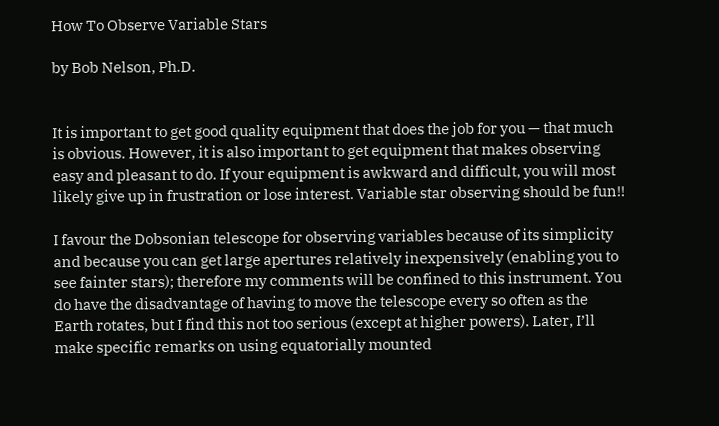How To Observe Variable Stars

by Bob Nelson, Ph.D.


It is important to get good quality equipment that does the job for you — that much is obvious. However, it is also important to get equipment that makes observing easy and pleasant to do. If your equipment is awkward and difficult, you will most likely give up in frustration or lose interest. Variable star observing should be fun!!

I favour the Dobsonian telescope for observing variables because of its simplicity and because you can get large apertures relatively inexpensively (enabling you to see fainter stars); therefore my comments will be confined to this instrument. You do have the disadvantage of having to move the telescope every so often as the Earth rotates, but I find this not too serious (except at higher powers). Later, I’ll make specific remarks on using equatorially mounted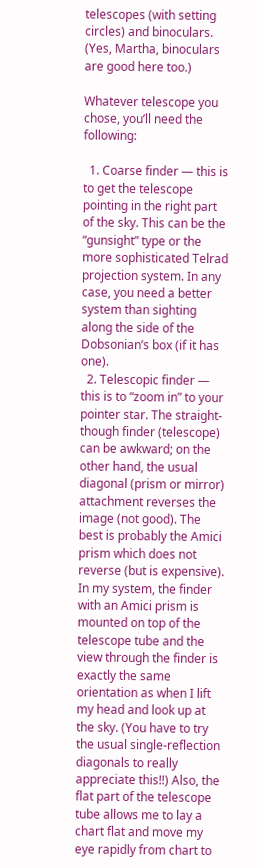telescopes (with setting circles) and binoculars. (Yes, Martha, binoculars are good here too.)

Whatever telescope you chose, you’ll need the following:

  1. Coarse finder — this is to get the telescope pointing in the right part of the sky. This can be the “gunsight” type or the more sophisticated Telrad projection system. In any case, you need a better system than sighting along the side of the Dobsonian’s box (if it has one).
  2. Telescopic finder — this is to “zoom in” to your pointer star. The straight-though finder (telescope) can be awkward; on the other hand, the usual diagonal (prism or mirror) attachment reverses the image (not good). The best is probably the Amici prism which does not reverse (but is expensive). In my system, the finder with an Amici prism is mounted on top of the telescope tube and the view through the finder is exactly the same orientation as when I lift my head and look up at the sky. (You have to try the usual single-reflection diagonals to really appreciate this!!) Also, the flat part of the telescope tube allows me to lay a chart flat and move my eye rapidly from chart to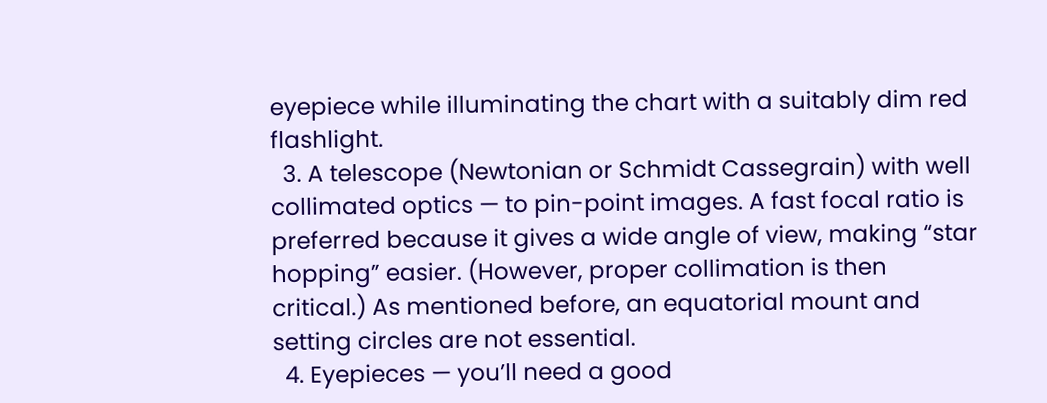eyepiece while illuminating the chart with a suitably dim red flashlight.
  3. A telescope (Newtonian or Schmidt Cassegrain) with well collimated optics — to pin-point images. A fast focal ratio is preferred because it gives a wide angle of view, making “star hopping” easier. (However, proper collimation is then critical.) As mentioned before, an equatorial mount and setting circles are not essential.
  4. Eyepieces — you’ll need a good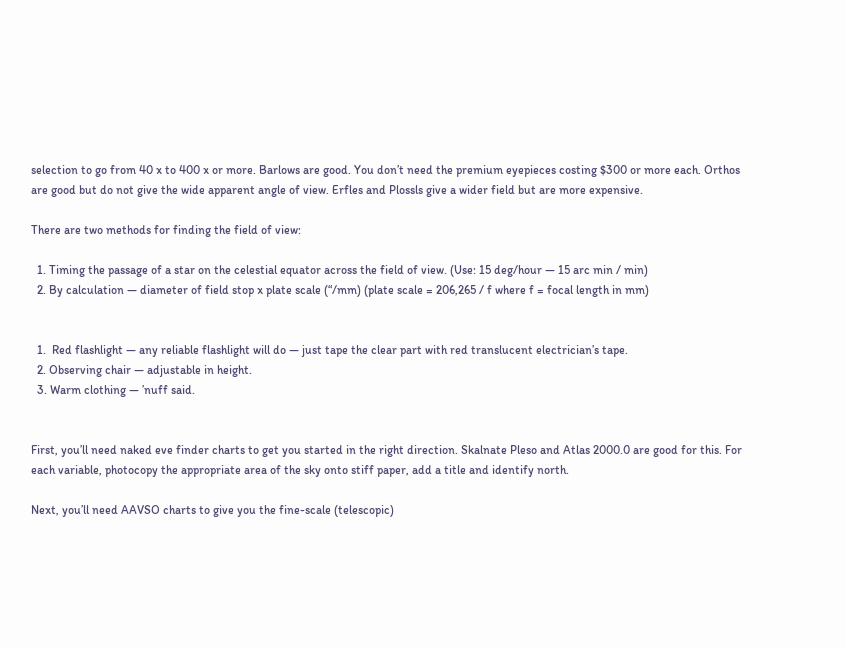selection to go from 40 x to 400 x or more. Barlows are good. You don’t need the premium eyepieces costing $300 or more each. Orthos are good but do not give the wide apparent angle of view. Erfles and Plossls give a wider field but are more expensive.

There are two methods for finding the field of view:

  1. Timing the passage of a star on the celestial equator across the field of view. (Use: 15 deg/hour — 15 arc min / min)
  2. By calculation — diameter of field stop x plate scale (“/mm) (plate scale = 206,265 / f where f = focal length in mm)


  1.  Red flashlight — any reliable flashlight will do — just tape the clear part with red translucent electrician’s tape.
  2. Observing chair — adjustable in height.
  3. Warm clothing — ’nuff said.


First, you’ll need naked eve finder charts to get you started in the right direction. Skalnate Pleso and Atlas 2000.0 are good for this. For each variable, photocopy the appropriate area of the sky onto stiff paper, add a title and identify north.

Next, you’ll need AAVSO charts to give you the fine-scale (telescopic)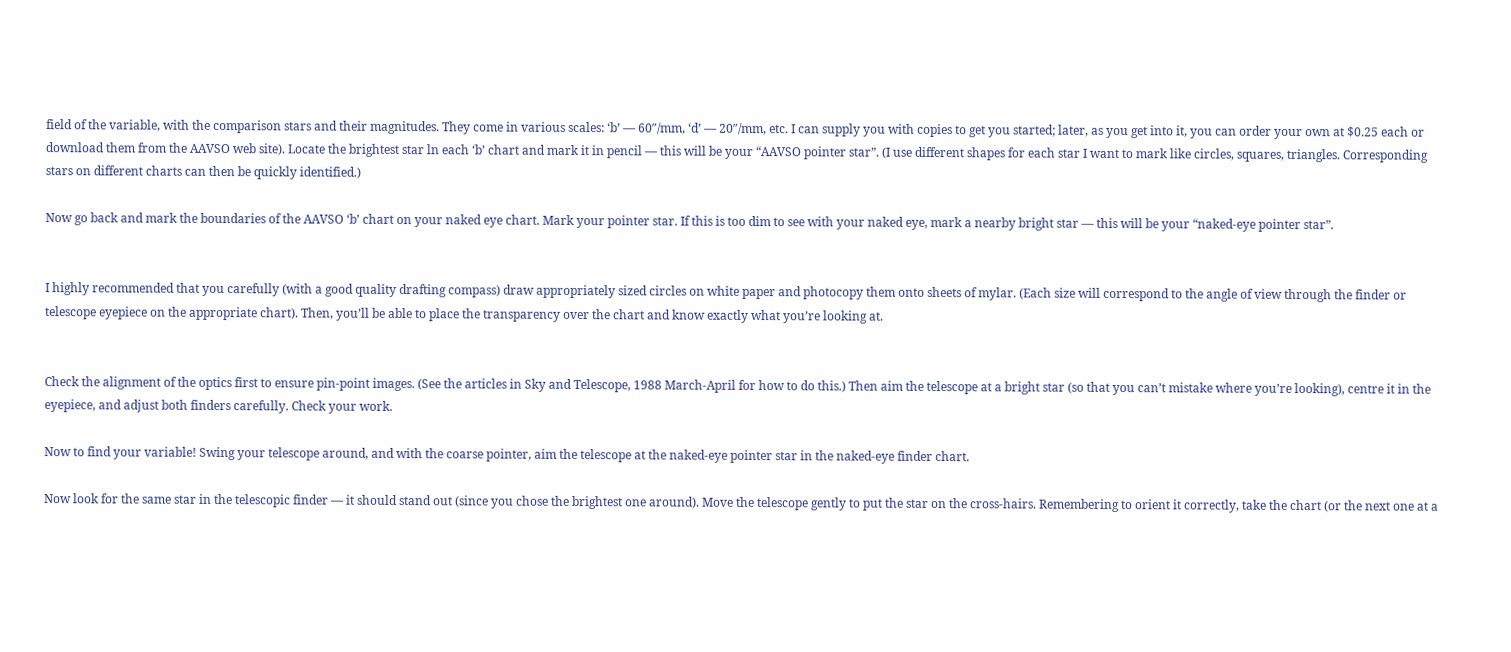field of the variable, with the comparison stars and their magnitudes. They come in various scales: ‘b’ — 60″/mm, ‘d’ — 20″/mm, etc. I can supply you with copies to get you started; later, as you get into it, you can order your own at $0.25 each or download them from the AAVSO web site). Locate the brightest star ln each ‘b’ chart and mark it in pencil — this will be your “AAVSO pointer star”. (I use different shapes for each star I want to mark like circles, squares, triangles. Corresponding stars on different charts can then be quickly identified.)

Now go back and mark the boundaries of the AAVSO ‘b’ chart on your naked eye chart. Mark your pointer star. If this is too dim to see with your naked eye, mark a nearby bright star — this will be your “naked-eye pointer star”.


I highly recommended that you carefully (with a good quality drafting compass) draw appropriately sized circles on white paper and photocopy them onto sheets of mylar. (Each size will correspond to the angle of view through the finder or telescope eyepiece on the appropriate chart). Then, you’ll be able to place the transparency over the chart and know exactly what you’re looking at.


Check the alignment of the optics first to ensure pin-point images. (See the articles in Sky and Telescope, 1988 March-April for how to do this.) Then aim the telescope at a bright star (so that you can’t mistake where you’re looking), centre it in the eyepiece, and adjust both finders carefully. Check your work.

Now to find your variable! Swing your telescope around, and with the coarse pointer, aim the telescope at the naked-eye pointer star in the naked-eye finder chart.

Now look for the same star in the telescopic finder — it should stand out (since you chose the brightest one around). Move the telescope gently to put the star on the cross-hairs. Remembering to orient it correctly, take the chart (or the next one at a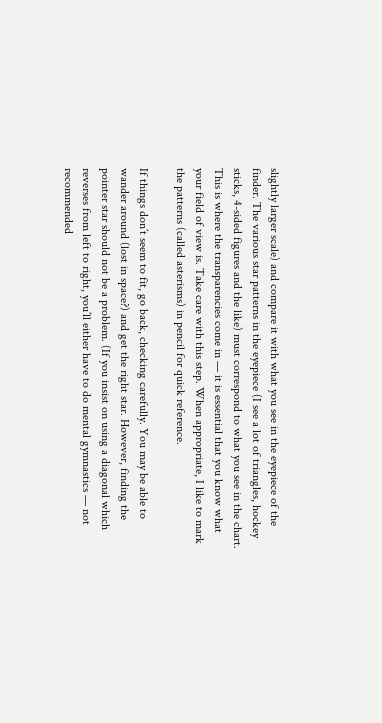slightly larger scale) and compare it with what you see in the eyepiece of the finder. The various star patterns in the eyepiece (I see a lot of triangles, hockey sticks, 4-sided figures and the like) must correspond to what you see in the chart. This is where the transparencies come in — it is essential that you know what your field of view is. Take care with this step. When appropriate, I like to mark the patterns (called asterisms) in pencil for quick reference.

If things don’t seem to fit, go back, checking carefully. You may be able to wander around (lost in space?) and get the right star. However, finding the pointer star should not be a problem. (If you insist on using a diagonal which reverses from left to right, you’ll either have to do mental gymnastics — not recommended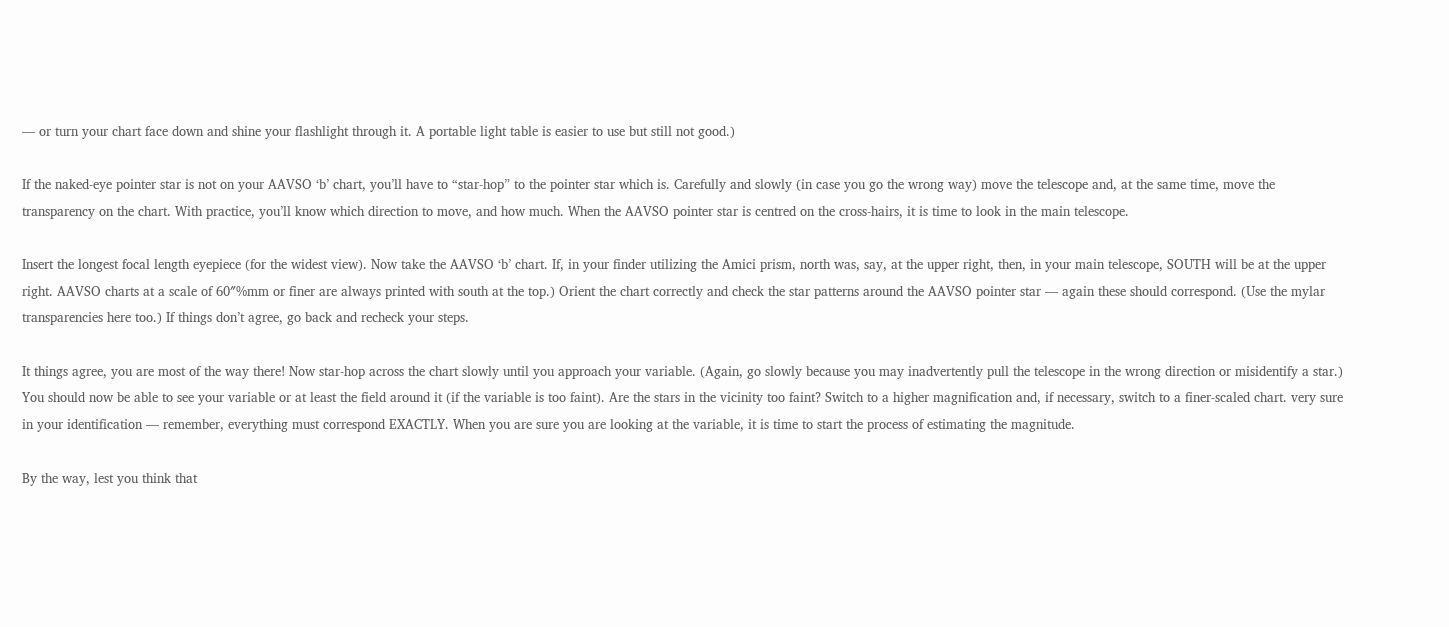— or turn your chart face down and shine your flashlight through it. A portable light table is easier to use but still not good.)

If the naked-eye pointer star is not on your AAVSO ‘b’ chart, you’ll have to “star-hop” to the pointer star which is. Carefully and slowly (in case you go the wrong way) move the telescope and, at the same time, move the transparency on the chart. With practice, you’ll know which direction to move, and how much. When the AAVSO pointer star is centred on the cross-hairs, it is time to look in the main telescope.

Insert the longest focal length eyepiece (for the widest view). Now take the AAVSO ‘b’ chart. If, in your finder utilizing the Amici prism, north was, say, at the upper right, then, in your main telescope, SOUTH will be at the upper right. AAVSO charts at a scale of 60″%mm or finer are always printed with south at the top.) Orient the chart correctly and check the star patterns around the AAVSO pointer star — again these should correspond. (Use the mylar transparencies here too.) If things don’t agree, go back and recheck your steps.

It things agree, you are most of the way there! Now star-hop across the chart slowly until you approach your variable. (Again, go slowly because you may inadvertently pull the telescope in the wrong direction or misidentify a star.) You should now be able to see your variable or at least the field around it (if the variable is too faint). Are the stars in the vicinity too faint? Switch to a higher magnification and, if necessary, switch to a finer-scaled chart. very sure in your identification — remember, everything must correspond EXACTLY. When you are sure you are looking at the variable, it is time to start the process of estimating the magnitude.

By the way, lest you think that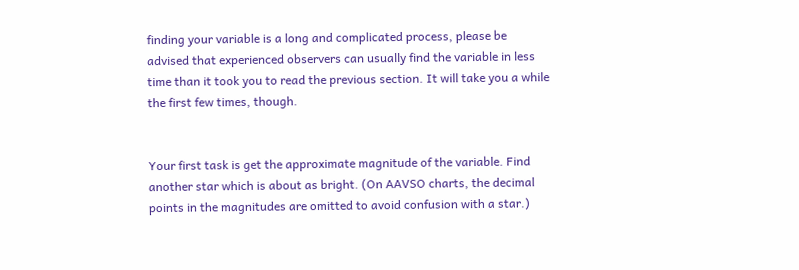finding your variable is a long and complicated process, please be advised that experienced observers can usually find the variable in less time than it took you to read the previous section. It will take you a while the first few times, though.


Your first task is get the approximate magnitude of the variable. Find another star which is about as bright. (On AAVSO charts, the decimal points in the magnitudes are omitted to avoid confusion with a star.)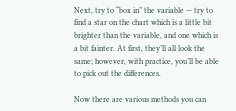Next, try to “box in” the variable — try to find a star on the chart which is a little bit brighter than the variable, and one which is a bit fainter. At first, they’ll all look the same; however, with practice, you’ll be able to pick out the differences.

Now there are various methods you can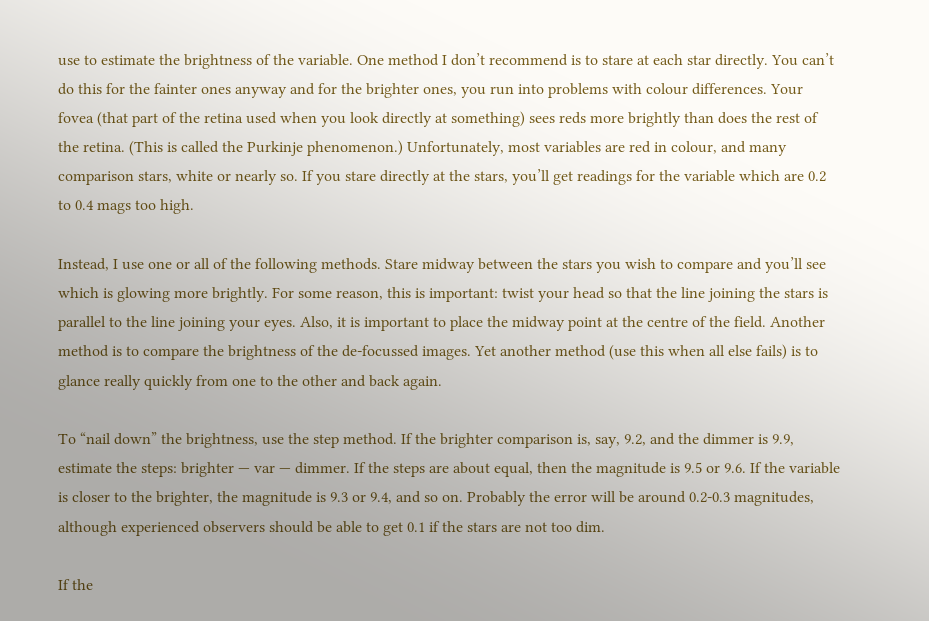use to estimate the brightness of the variable. One method I don’t recommend is to stare at each star directly. You can’t do this for the fainter ones anyway and for the brighter ones, you run into problems with colour differences. Your fovea (that part of the retina used when you look directly at something) sees reds more brightly than does the rest of the retina. (This is called the Purkinje phenomenon.) Unfortunately, most variables are red in colour, and many comparison stars, white or nearly so. If you stare directly at the stars, you’ll get readings for the variable which are 0.2 to 0.4 mags too high.

Instead, I use one or all of the following methods. Stare midway between the stars you wish to compare and you’ll see which is glowing more brightly. For some reason, this is important: twist your head so that the line joining the stars is parallel to the line joining your eyes. Also, it is important to place the midway point at the centre of the field. Another method is to compare the brightness of the de-focussed images. Yet another method (use this when all else fails) is to glance really quickly from one to the other and back again.

To “nail down” the brightness, use the step method. If the brighter comparison is, say, 9.2, and the dimmer is 9.9, estimate the steps: brighter — var — dimmer. If the steps are about equal, then the magnitude is 9.5 or 9.6. If the variable is closer to the brighter, the magnitude is 9.3 or 9.4, and so on. Probably the error will be around 0.2-0.3 magnitudes, although experienced observers should be able to get 0.1 if the stars are not too dim.

If the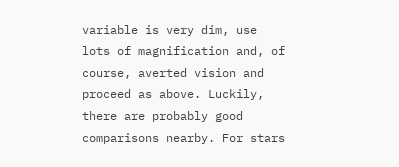variable is very dim, use lots of magnification and, of course, averted vision and proceed as above. Luckily, there are probably good comparisons nearby. For stars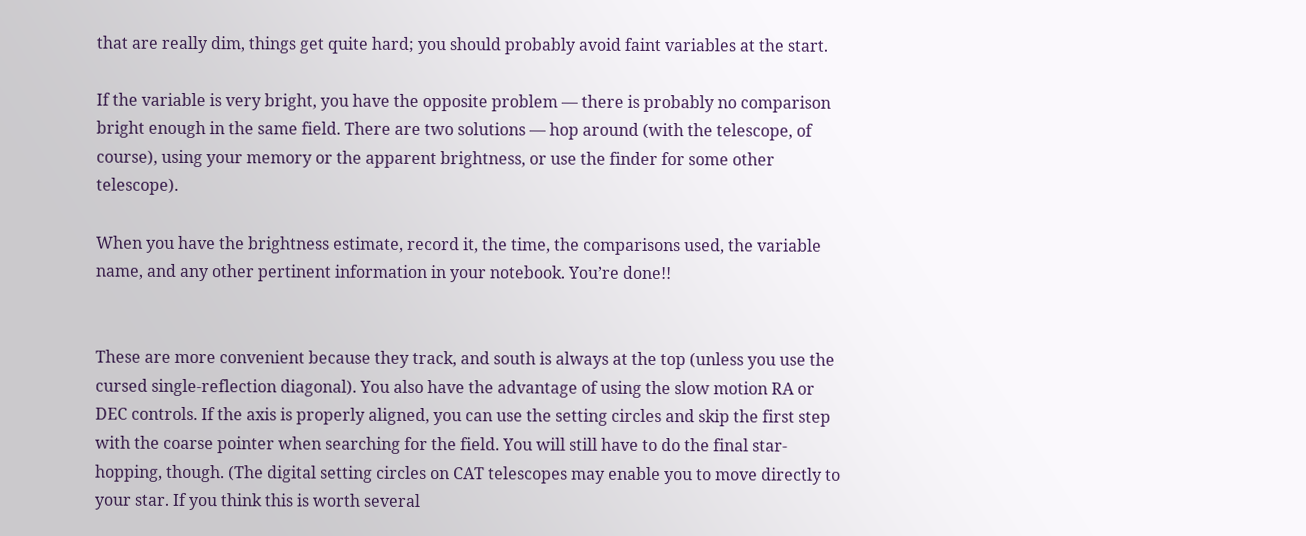that are really dim, things get quite hard; you should probably avoid faint variables at the start.

If the variable is very bright, you have the opposite problem — there is probably no comparison bright enough in the same field. There are two solutions — hop around (with the telescope, of course), using your memory or the apparent brightness, or use the finder for some other telescope).

When you have the brightness estimate, record it, the time, the comparisons used, the variable name, and any other pertinent information in your notebook. You’re done!!


These are more convenient because they track, and south is always at the top (unless you use the cursed single-reflection diagonal). You also have the advantage of using the slow motion RA or DEC controls. If the axis is properly aligned, you can use the setting circles and skip the first step with the coarse pointer when searching for the field. You will still have to do the final star-hopping, though. (The digital setting circles on CAT telescopes may enable you to move directly to your star. If you think this is worth several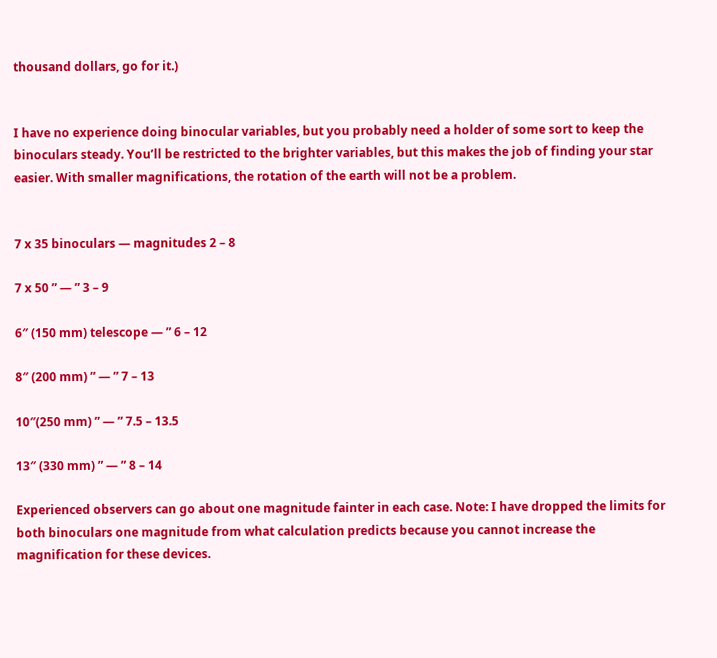thousand dollars, go for it.)


I have no experience doing binocular variables, but you probably need a holder of some sort to keep the binoculars steady. You’ll be restricted to the brighter variables, but this makes the job of finding your star easier. With smaller magnifications, the rotation of the earth will not be a problem.


7 x 35 binoculars — magnitudes 2 – 8

7 x 50 ” — ” 3 – 9

6″ (150 mm) telescope — ” 6 – 12

8″ (200 mm) ” — ” 7 – 13

10″(250 mm) ” — ” 7.5 – 13.5

13″ (330 mm) ” — ” 8 – 14

Experienced observers can go about one magnitude fainter in each case. Note: I have dropped the limits for both binoculars one magnitude from what calculation predicts because you cannot increase the magnification for these devices.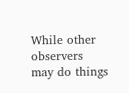While other observers may do things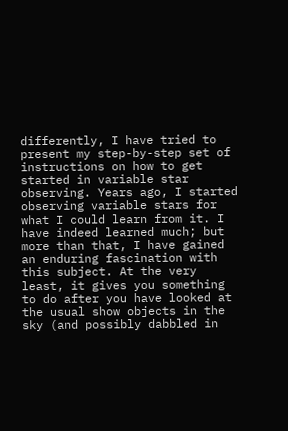differently, I have tried to present my step-by-step set of instructions on how to get started in variable star observing. Years ago, I started observing variable stars for what I could learn from it. I have indeed learned much; but more than that, I have gained an enduring fascination with this subject. At the very least, it gives you something to do after you have looked at the usual show objects in the sky (and possibly dabbled in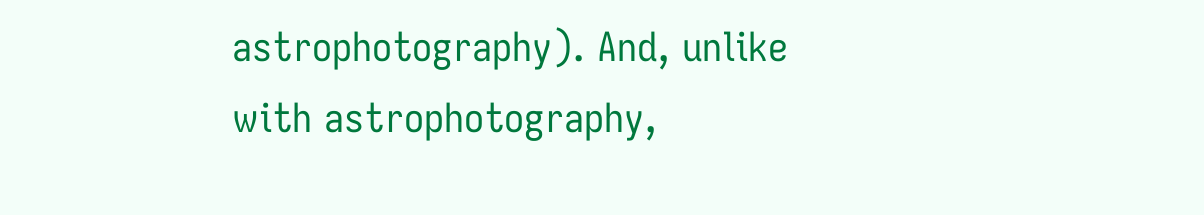astrophotography). And, unlike with astrophotography,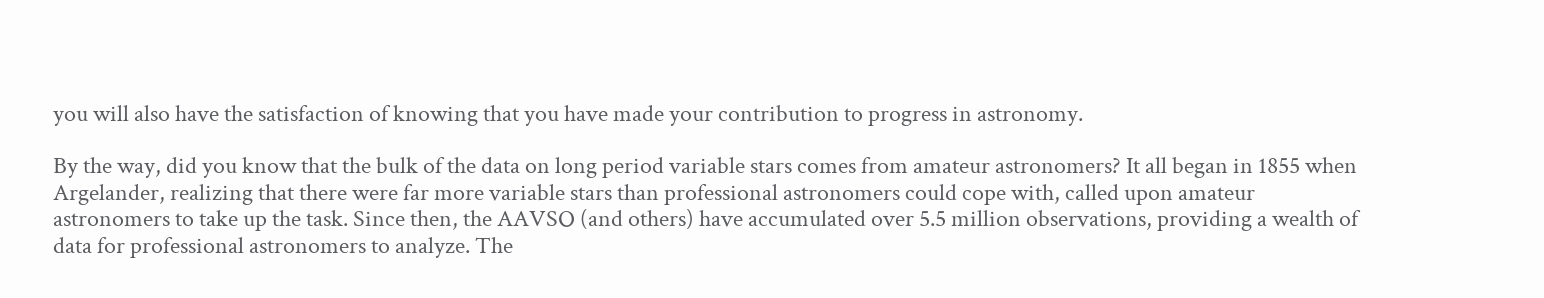you will also have the satisfaction of knowing that you have made your contribution to progress in astronomy.

By the way, did you know that the bulk of the data on long period variable stars comes from amateur astronomers? It all began in 1855 when Argelander, realizing that there were far more variable stars than professional astronomers could cope with, called upon amateur astronomers to take up the task. Since then, the AAVSO (and others) have accumulated over 5.5 million observations, providing a wealth of data for professional astronomers to analyze. The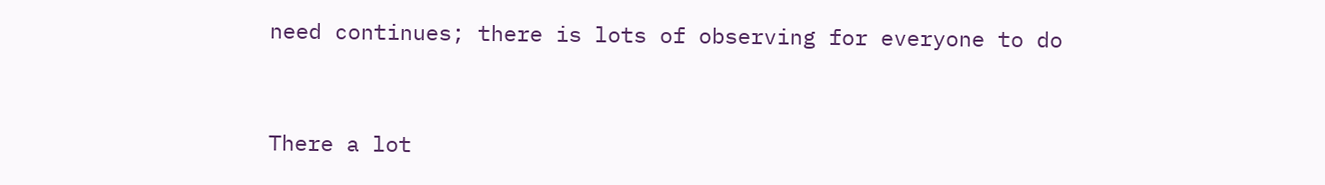need continues; there is lots of observing for everyone to do


There a lot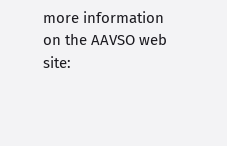more information on the AAVSO web site: